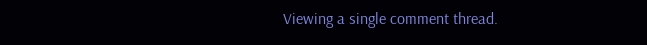Viewing a single comment thread.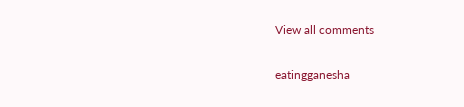View all comments

eatingganesha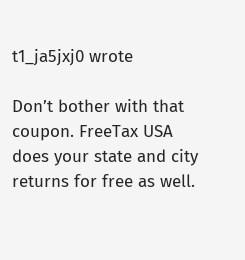t1_ja5jxj0 wrote

Don’t bother with that coupon. FreeTax USA does your state and city returns for free as well.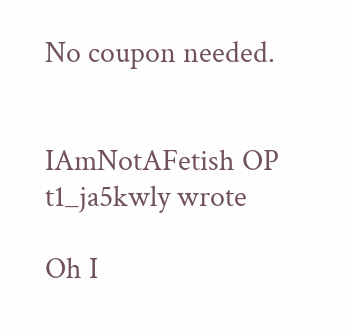No coupon needed.


IAmNotAFetish OP t1_ja5kwly wrote

Oh I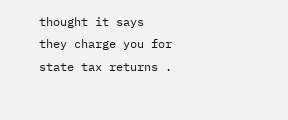thought it says they charge you for state tax returns .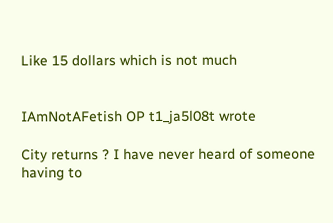Like 15 dollars which is not much


IAmNotAFetish OP t1_ja5l08t wrote

City returns ? I have never heard of someone having to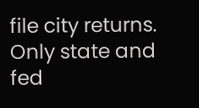file city returns. Only state and fed